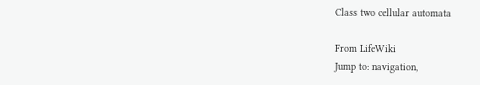Class two cellular automata

From LifeWiki
Jump to: navigation,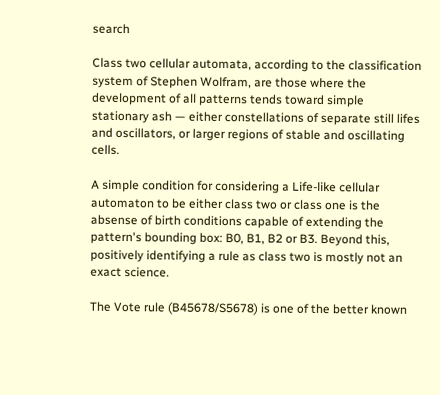search

Class two cellular automata, according to the classification system of Stephen Wolfram, are those where the development of all patterns tends toward simple stationary ash — either constellations of separate still lifes and oscillators, or larger regions of stable and oscillating cells.

A simple condition for considering a Life-like cellular automaton to be either class two or class one is the absense of birth conditions capable of extending the pattern's bounding box: B0, B1, B2 or B3. Beyond this, positively identifying a rule as class two is mostly not an exact science.

The Vote rule (B45678/S5678) is one of the better known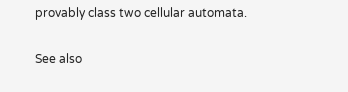provably class two cellular automata.

See also